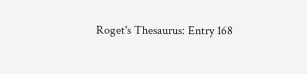Roget's Thesaurus: Entry 168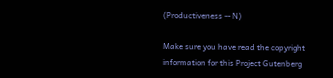(Productiveness -- N)

Make sure you have read the copyright information for this Project Gutenberg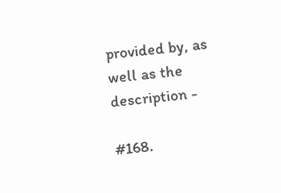provided by, as well as the description -

#168.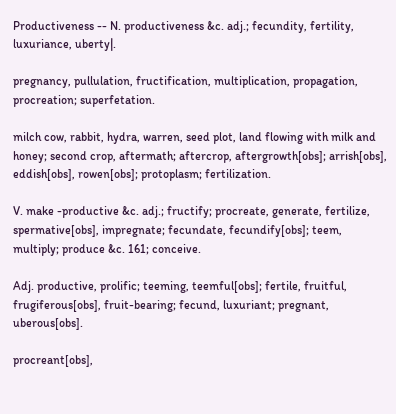Productiveness -- N. productiveness &c. adj.; fecundity, fertility, luxuriance, uberty|.

pregnancy, pullulation, fructification, multiplication, propagation, procreation; superfetation.

milch cow, rabbit, hydra, warren, seed plot, land flowing with milk and honey; second crop, aftermath; aftercrop, aftergrowth[obs]; arrish[obs], eddish[obs], rowen[obs]; protoplasm; fertilization.

V. make -productive &c. adj.; fructify; procreate, generate, fertilize, spermative[obs], impregnate; fecundate, fecundify[obs]; teem, multiply; produce &c. 161; conceive.

Adj. productive, prolific; teeming, teemful[obs]; fertile, fruitful, frugiferous[obs], fruit-bearing; fecund, luxuriant; pregnant, uberous[obs].

procreant[obs],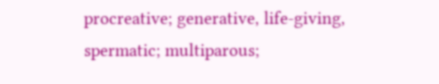procreative; generative, life-giving, spermatic; multiparous;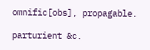omnific[obs], propagable.

parturient &c.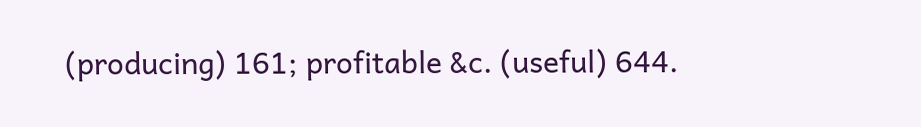(producing) 161; profitable &c. (useful) 644.